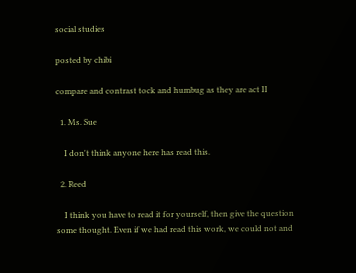social studies

posted by chibi

compare and contrast tock and humbug as they are act II

  1. Ms. Sue

    I don't think anyone here has read this.

  2. Reed

    I think you have to read it for yourself, then give the question some thought. Even if we had read this work, we could not and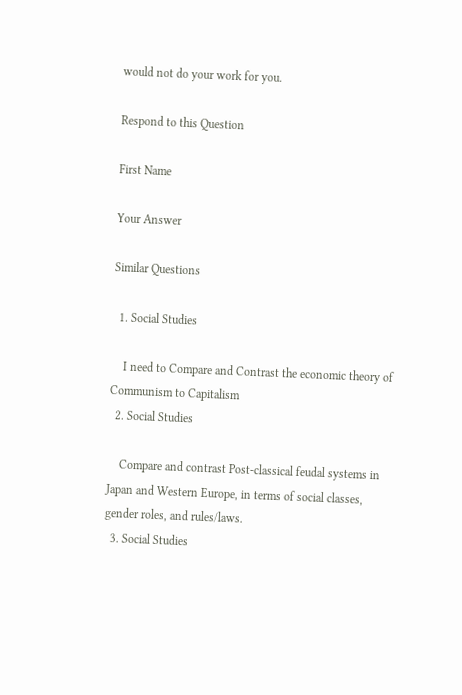would not do your work for you.

Respond to this Question

First Name

Your Answer

Similar Questions

  1. Social Studies

    I need to Compare and Contrast the economic theory of Communism to Capitalism
  2. Social Studies

    Compare and contrast Post-classical feudal systems in Japan and Western Europe, in terms of social classes, gender roles, and rules/laws.
  3. Social Studies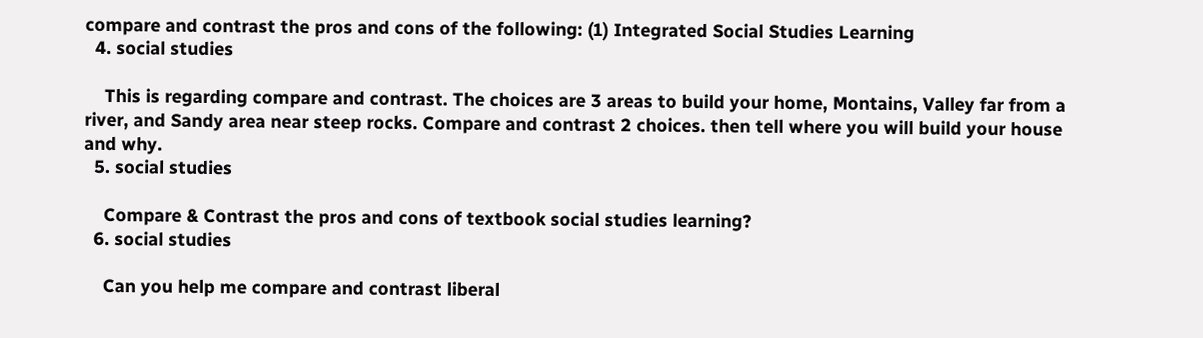compare and contrast the pros and cons of the following: (1) Integrated Social Studies Learning
  4. social studies

    This is regarding compare and contrast. The choices are 3 areas to build your home, Montains, Valley far from a river, and Sandy area near steep rocks. Compare and contrast 2 choices. then tell where you will build your house and why.
  5. social studies

    Compare & Contrast the pros and cons of textbook social studies learning?
  6. social studies

    Can you help me compare and contrast liberal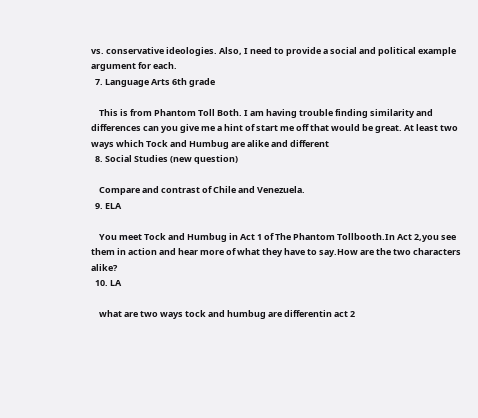vs. conservative ideologies. Also, I need to provide a social and political example argument for each.
  7. Language Arts 6th grade

    This is from Phantom Toll Both. I am having trouble finding similarity and differences can you give me a hint of start me off that would be great. At least two ways which Tock and Humbug are alike and different
  8. Social Studies (new question)

    Compare and contrast of Chile and Venezuela.
  9. ELA

    You meet Tock and Humbug in Act 1 of The Phantom Tollbooth.In Act 2,you see them in action and hear more of what they have to say.How are the two characters alike?
  10. LA

    what are two ways tock and humbug are differentin act 2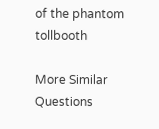of the phantom tollbooth

More Similar Questions